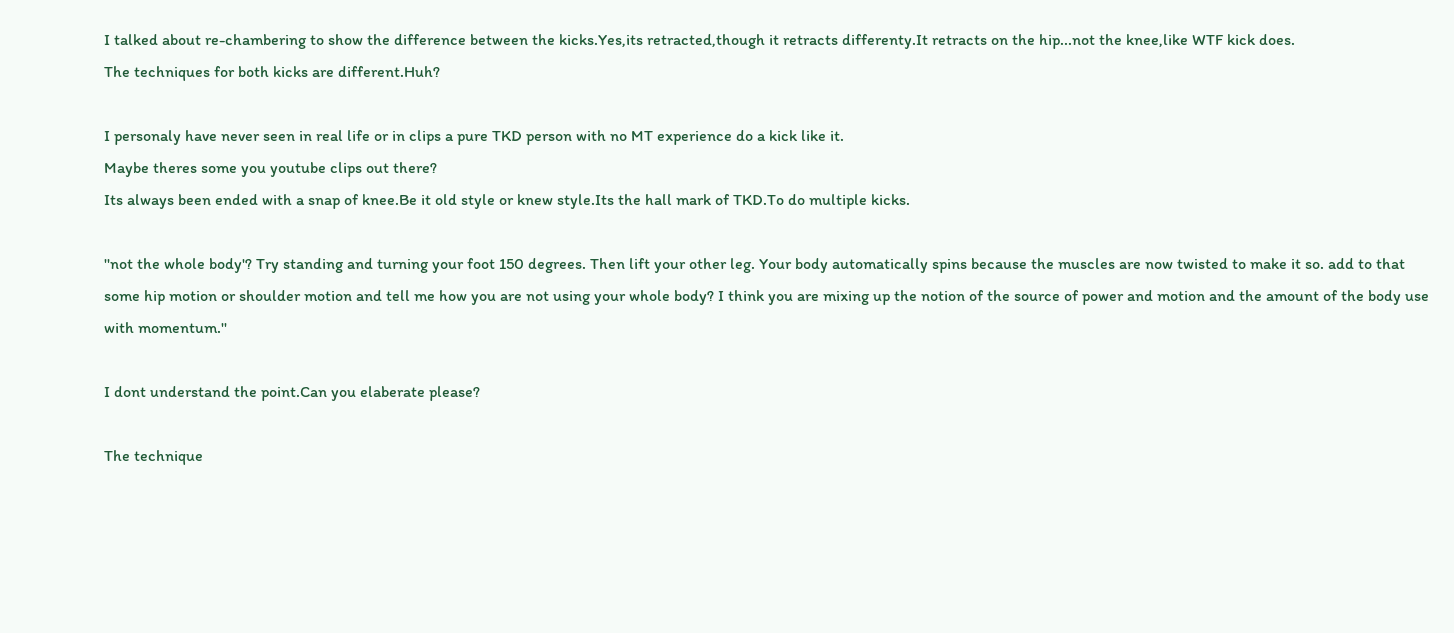I talked about re-chambering to show the difference between the kicks.Yes,its retracted,though it retracts differenty.It retracts on the hip...not the knee,like WTF kick does.
The techniques for both kicks are different.Huh?

I personaly have never seen in real life or in clips a pure TKD person with no MT experience do a kick like it.
Maybe theres some you youtube clips out there?
Its always been ended with a snap of knee.Be it old style or knew style.Its the hall mark of TKD.To do multiple kicks.

''not the whole body'? Try standing and turning your foot 150 degrees. Then lift your other leg. Your body automatically spins because the muscles are now twisted to make it so. add to that some hip motion or shoulder motion and tell me how you are not using your whole body? I think you are mixing up the notion of the source of power and motion and the amount of the body use with momentum.''

I dont understand the point.Can you elaberate please?

The technique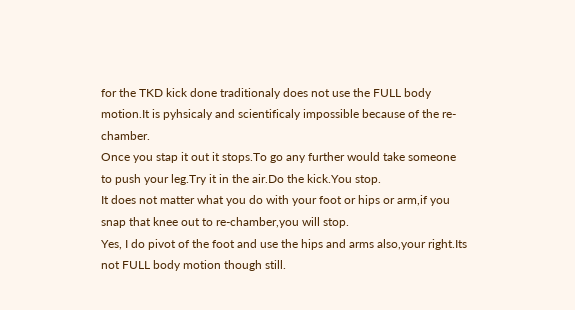for the TKD kick done traditionaly does not use the FULL body motion.It is pyhsicaly and scientificaly impossible because of the re-chamber.
Once you stap it out it stops.To go any further would take someone to push your leg.Try it in the air.Do the kick.You stop.
It does not matter what you do with your foot or hips or arm,if you snap that knee out to re-chamber,you will stop.
Yes, I do pivot of the foot and use the hips and arms also,your right.Its not FULL body motion though still.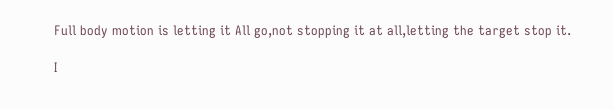Full body motion is letting it All go,not stopping it at all,letting the target stop it.

I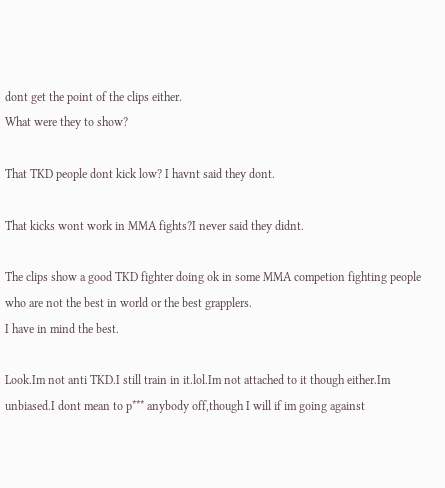dont get the point of the clips either.
What were they to show?

That TKD people dont kick low? I havnt said they dont.

That kicks wont work in MMA fights?I never said they didnt.

The clips show a good TKD fighter doing ok in some MMA competion fighting people who are not the best in world or the best grapplers.
I have in mind the best.

Look.Im not anti TKD.I still train in it.lol.Im not attached to it though either.Im unbiased.I dont mean to p*** anybody off,though I will if im going against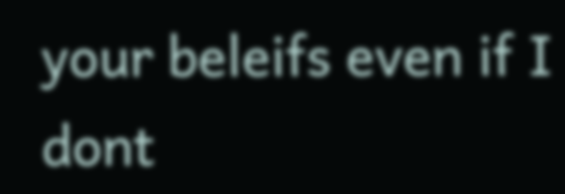your beleifs even if I dont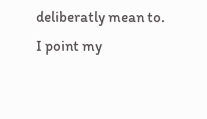deliberatly mean to.
I point my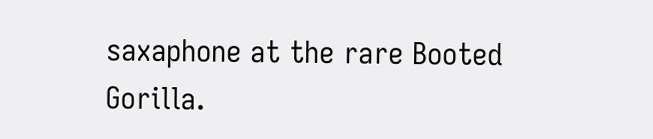saxaphone at the rare Booted Gorilla.